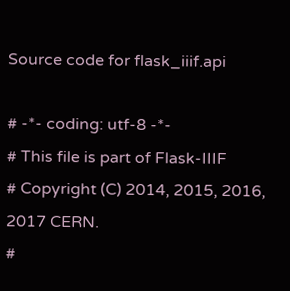Source code for flask_iiif.api

# -*- coding: utf-8 -*-
# This file is part of Flask-IIIF
# Copyright (C) 2014, 2015, 2016, 2017 CERN.
#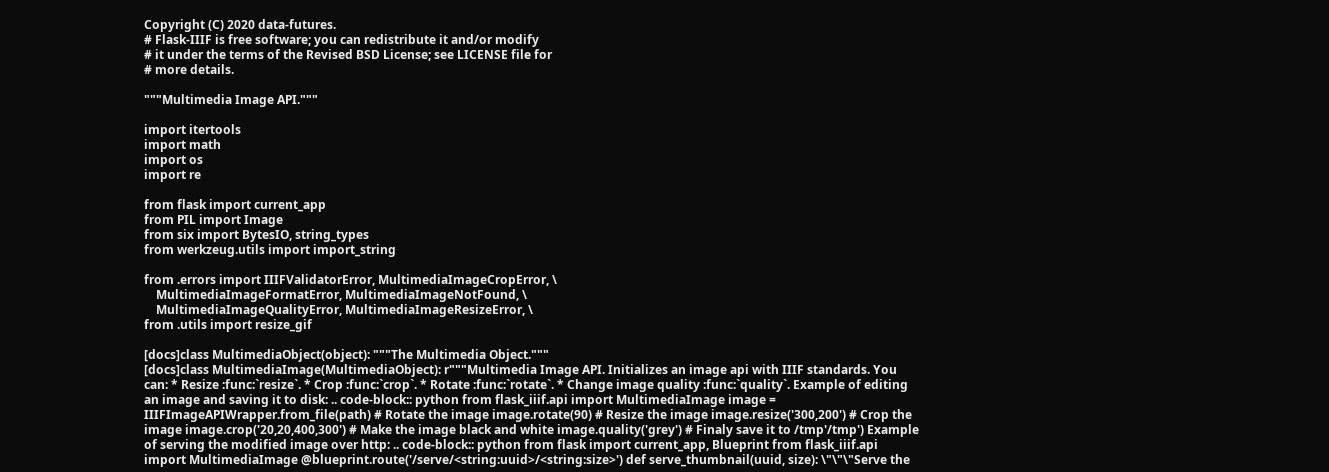Copyright (C) 2020 data-futures.
# Flask-IIIF is free software; you can redistribute it and/or modify
# it under the terms of the Revised BSD License; see LICENSE file for
# more details.

"""Multimedia Image API."""

import itertools
import math
import os
import re

from flask import current_app
from PIL import Image
from six import BytesIO, string_types
from werkzeug.utils import import_string

from .errors import IIIFValidatorError, MultimediaImageCropError, \
    MultimediaImageFormatError, MultimediaImageNotFound, \
    MultimediaImageQualityError, MultimediaImageResizeError, \
from .utils import resize_gif

[docs]class MultimediaObject(object): """The Multimedia Object."""
[docs]class MultimediaImage(MultimediaObject): r"""Multimedia Image API. Initializes an image api with IIIF standards. You can: * Resize :func:`resize`. * Crop :func:`crop`. * Rotate :func:`rotate`. * Change image quality :func:`quality`. Example of editing an image and saving it to disk: .. code-block:: python from flask_iiif.api import MultimediaImage image = IIIFImageAPIWrapper.from_file(path) # Rotate the image image.rotate(90) # Resize the image image.resize('300,200') # Crop the image image.crop('20,20,400,300') # Make the image black and white image.quality('grey') # Finaly save it to /tmp'/tmp') Example of serving the modified image over http: .. code-block:: python from flask import current_app, Blueprint from flask_iiif.api import MultimediaImage @blueprint.route('/serve/<string:uuid>/<string:size>') def serve_thumbnail(uuid, size): \"\"\"Serve the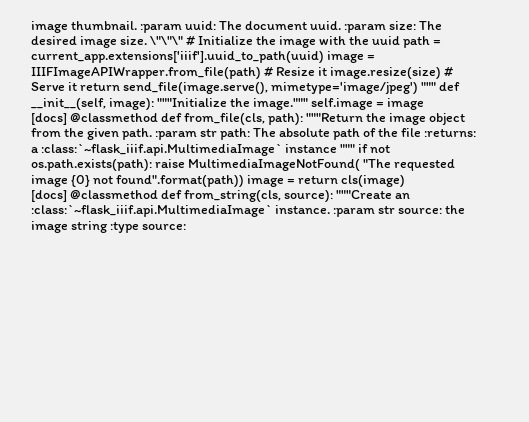image thumbnail. :param uuid: The document uuid. :param size: The desired image size. \"\"\" # Initialize the image with the uuid path = current_app.extensions['iiif'].uuid_to_path(uuid) image = IIIFImageAPIWrapper.from_file(path) # Resize it image.resize(size) # Serve it return send_file(image.serve(), mimetype='image/jpeg') """ def __init__(self, image): """Initialize the image.""" self.image = image
[docs] @classmethod def from_file(cls, path): """Return the image object from the given path. :param str path: The absolute path of the file :returns: a :class:`~flask_iiif.api.MultimediaImage` instance """ if not os.path.exists(path): raise MultimediaImageNotFound( "The requested image {0} not found".format(path)) image = return cls(image)
[docs] @classmethod def from_string(cls, source): """Create an :class:`~flask_iiif.api.MultimediaImage` instance. :param str source: the image string :type source: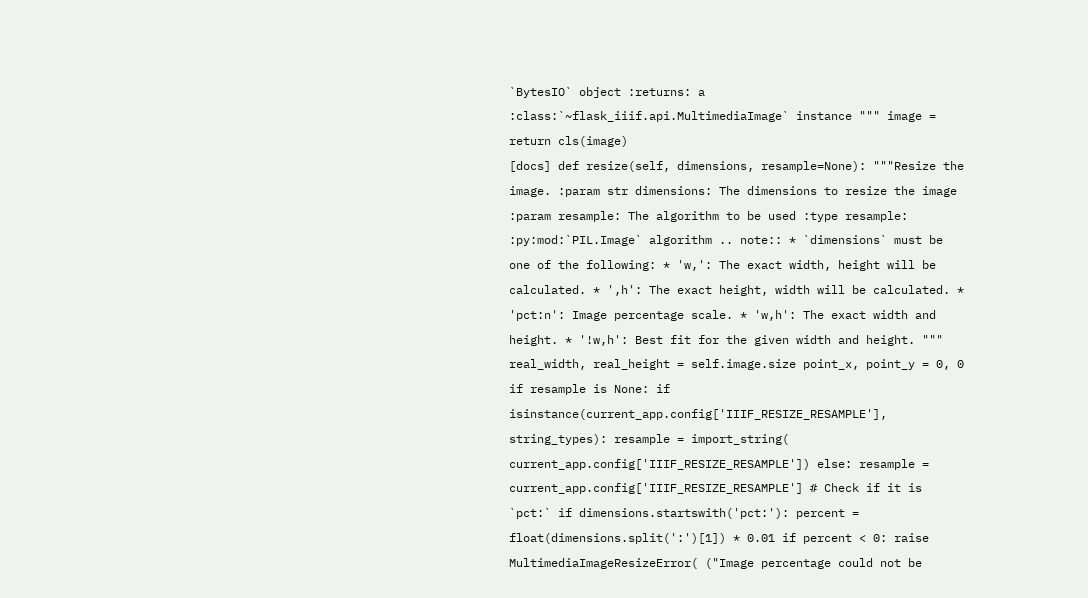`BytesIO` object :returns: a :class:`~flask_iiif.api.MultimediaImage` instance """ image = return cls(image)
[docs] def resize(self, dimensions, resample=None): """Resize the image. :param str dimensions: The dimensions to resize the image :param resample: The algorithm to be used :type resample: :py:mod:`PIL.Image` algorithm .. note:: * `dimensions` must be one of the following: * 'w,': The exact width, height will be calculated. * ',h': The exact height, width will be calculated. * 'pct:n': Image percentage scale. * 'w,h': The exact width and height. * '!w,h': Best fit for the given width and height. """ real_width, real_height = self.image.size point_x, point_y = 0, 0 if resample is None: if isinstance(current_app.config['IIIF_RESIZE_RESAMPLE'], string_types): resample = import_string( current_app.config['IIIF_RESIZE_RESAMPLE']) else: resample = current_app.config['IIIF_RESIZE_RESAMPLE'] # Check if it is `pct:` if dimensions.startswith('pct:'): percent = float(dimensions.split(':')[1]) * 0.01 if percent < 0: raise MultimediaImageResizeError( ("Image percentage could not be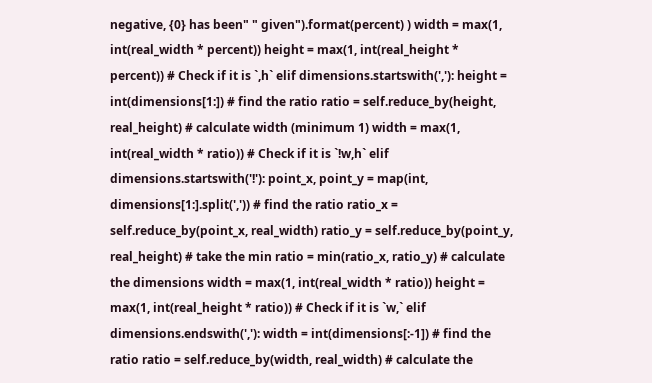negative, {0} has been" " given").format(percent) ) width = max(1, int(real_width * percent)) height = max(1, int(real_height * percent)) # Check if it is `,h` elif dimensions.startswith(','): height = int(dimensions[1:]) # find the ratio ratio = self.reduce_by(height, real_height) # calculate width (minimum 1) width = max(1, int(real_width * ratio)) # Check if it is `!w,h` elif dimensions.startswith('!'): point_x, point_y = map(int, dimensions[1:].split(',')) # find the ratio ratio_x = self.reduce_by(point_x, real_width) ratio_y = self.reduce_by(point_y, real_height) # take the min ratio = min(ratio_x, ratio_y) # calculate the dimensions width = max(1, int(real_width * ratio)) height = max(1, int(real_height * ratio)) # Check if it is `w,` elif dimensions.endswith(','): width = int(dimensions[:-1]) # find the ratio ratio = self.reduce_by(width, real_width) # calculate the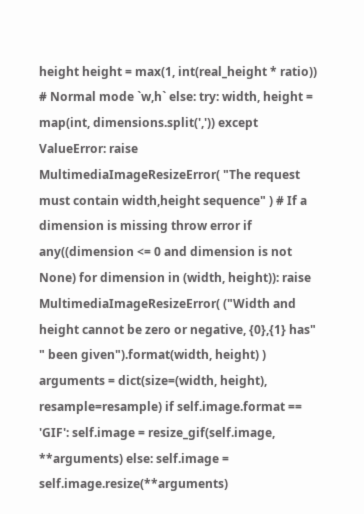height height = max(1, int(real_height * ratio)) # Normal mode `w,h` else: try: width, height = map(int, dimensions.split(',')) except ValueError: raise MultimediaImageResizeError( "The request must contain width,height sequence" ) # If a dimension is missing throw error if any((dimension <= 0 and dimension is not None) for dimension in (width, height)): raise MultimediaImageResizeError( ("Width and height cannot be zero or negative, {0},{1} has" " been given").format(width, height) ) arguments = dict(size=(width, height), resample=resample) if self.image.format == 'GIF': self.image = resize_gif(self.image, **arguments) else: self.image = self.image.resize(**arguments)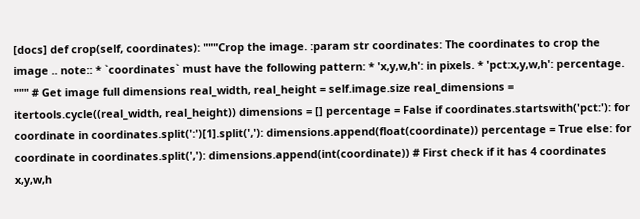[docs] def crop(self, coordinates): """Crop the image. :param str coordinates: The coordinates to crop the image .. note:: * `coordinates` must have the following pattern: * 'x,y,w,h': in pixels. * 'pct:x,y,w,h': percentage. """ # Get image full dimensions real_width, real_height = self.image.size real_dimensions = itertools.cycle((real_width, real_height)) dimensions = [] percentage = False if coordinates.startswith('pct:'): for coordinate in coordinates.split(':')[1].split(','): dimensions.append(float(coordinate)) percentage = True else: for coordinate in coordinates.split(','): dimensions.append(int(coordinate)) # First check if it has 4 coordinates x,y,w,h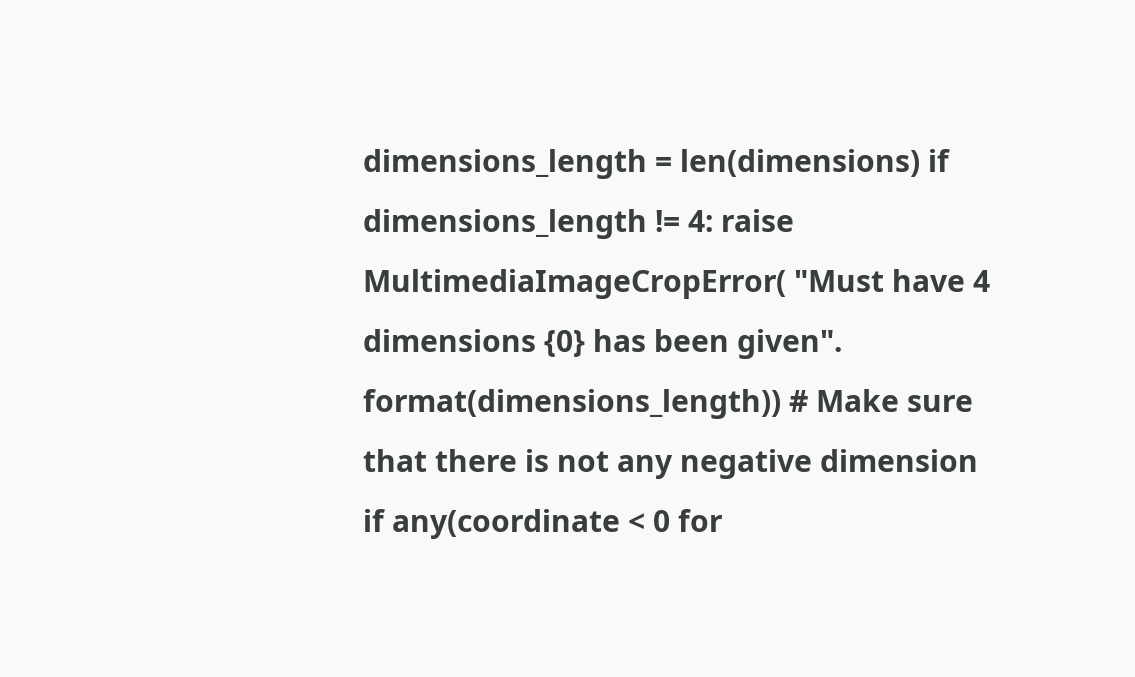dimensions_length = len(dimensions) if dimensions_length != 4: raise MultimediaImageCropError( "Must have 4 dimensions {0} has been given". format(dimensions_length)) # Make sure that there is not any negative dimension if any(coordinate < 0 for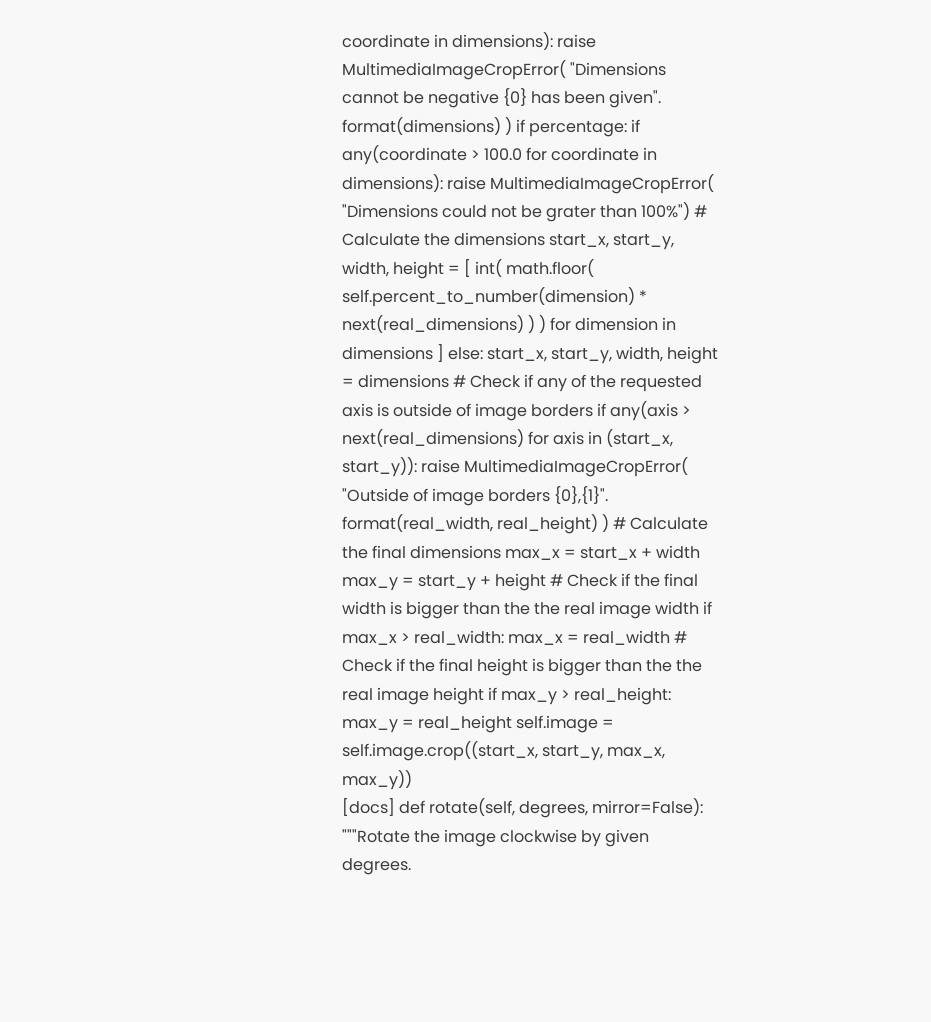coordinate in dimensions): raise MultimediaImageCropError( "Dimensions cannot be negative {0} has been given". format(dimensions) ) if percentage: if any(coordinate > 100.0 for coordinate in dimensions): raise MultimediaImageCropError( "Dimensions could not be grater than 100%") # Calculate the dimensions start_x, start_y, width, height = [ int( math.floor( self.percent_to_number(dimension) * next(real_dimensions) ) ) for dimension in dimensions ] else: start_x, start_y, width, height = dimensions # Check if any of the requested axis is outside of image borders if any(axis > next(real_dimensions) for axis in (start_x, start_y)): raise MultimediaImageCropError( "Outside of image borders {0},{1}". format(real_width, real_height) ) # Calculate the final dimensions max_x = start_x + width max_y = start_y + height # Check if the final width is bigger than the the real image width if max_x > real_width: max_x = real_width # Check if the final height is bigger than the the real image height if max_y > real_height: max_y = real_height self.image = self.image.crop((start_x, start_y, max_x, max_y))
[docs] def rotate(self, degrees, mirror=False): """Rotate the image clockwise by given degrees.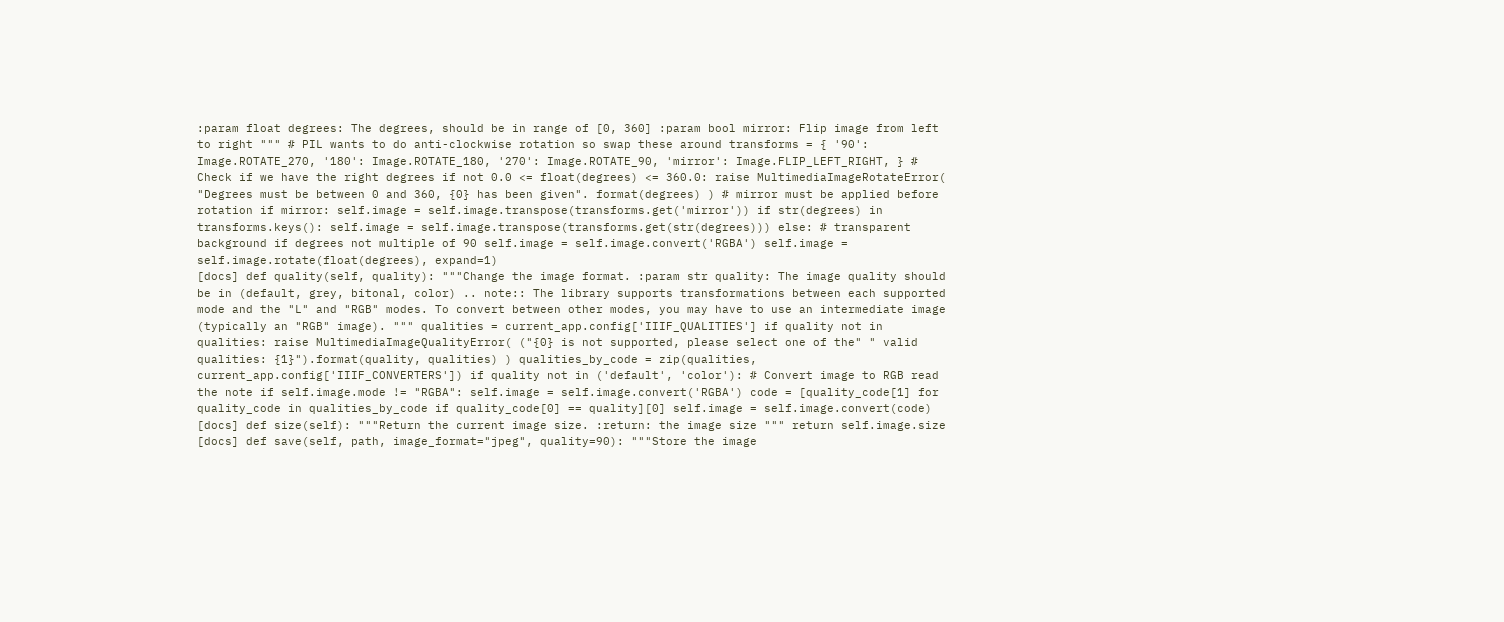:param float degrees: The degrees, should be in range of [0, 360] :param bool mirror: Flip image from left to right """ # PIL wants to do anti-clockwise rotation so swap these around transforms = { '90': Image.ROTATE_270, '180': Image.ROTATE_180, '270': Image.ROTATE_90, 'mirror': Image.FLIP_LEFT_RIGHT, } # Check if we have the right degrees if not 0.0 <= float(degrees) <= 360.0: raise MultimediaImageRotateError( "Degrees must be between 0 and 360, {0} has been given". format(degrees) ) # mirror must be applied before rotation if mirror: self.image = self.image.transpose(transforms.get('mirror')) if str(degrees) in transforms.keys(): self.image = self.image.transpose(transforms.get(str(degrees))) else: # transparent background if degrees not multiple of 90 self.image = self.image.convert('RGBA') self.image = self.image.rotate(float(degrees), expand=1)
[docs] def quality(self, quality): """Change the image format. :param str quality: The image quality should be in (default, grey, bitonal, color) .. note:: The library supports transformations between each supported mode and the "L" and "RGB" modes. To convert between other modes, you may have to use an intermediate image (typically an "RGB" image). """ qualities = current_app.config['IIIF_QUALITIES'] if quality not in qualities: raise MultimediaImageQualityError( ("{0} is not supported, please select one of the" " valid qualities: {1}").format(quality, qualities) ) qualities_by_code = zip(qualities, current_app.config['IIIF_CONVERTERS']) if quality not in ('default', 'color'): # Convert image to RGB read the note if self.image.mode != "RGBA": self.image = self.image.convert('RGBA') code = [quality_code[1] for quality_code in qualities_by_code if quality_code[0] == quality][0] self.image = self.image.convert(code)
[docs] def size(self): """Return the current image size. :return: the image size """ return self.image.size
[docs] def save(self, path, image_format="jpeg", quality=90): """Store the image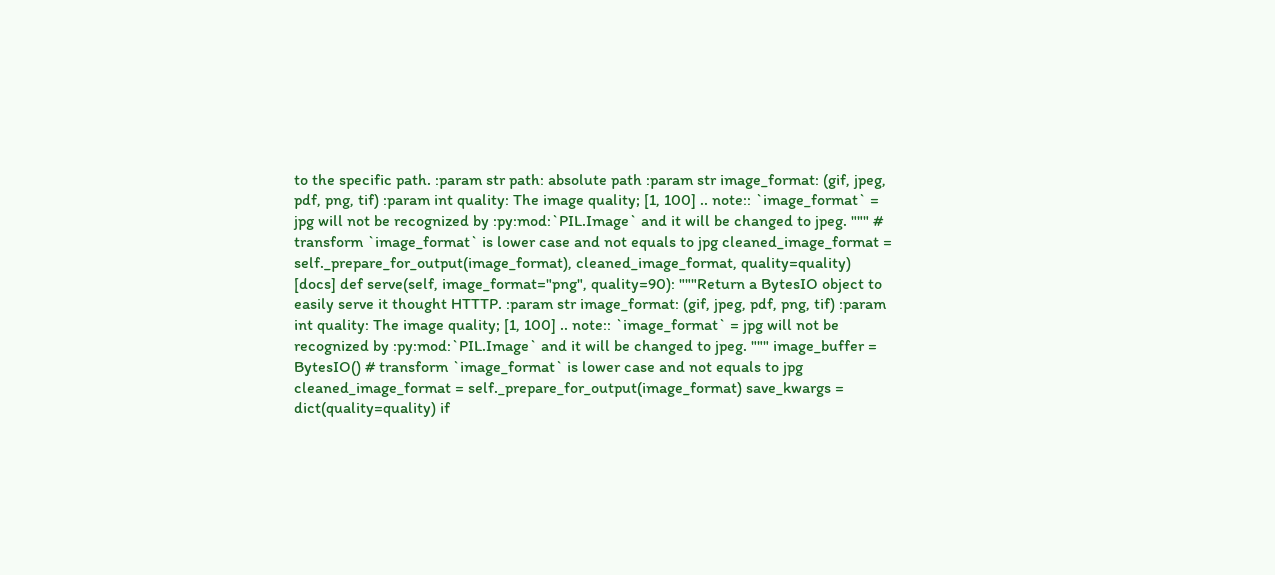to the specific path. :param str path: absolute path :param str image_format: (gif, jpeg, pdf, png, tif) :param int quality: The image quality; [1, 100] .. note:: `image_format` = jpg will not be recognized by :py:mod:`PIL.Image` and it will be changed to jpeg. """ # transform `image_format` is lower case and not equals to jpg cleaned_image_format = self._prepare_for_output(image_format), cleaned_image_format, quality=quality)
[docs] def serve(self, image_format="png", quality=90): """Return a BytesIO object to easily serve it thought HTTTP. :param str image_format: (gif, jpeg, pdf, png, tif) :param int quality: The image quality; [1, 100] .. note:: `image_format` = jpg will not be recognized by :py:mod:`PIL.Image` and it will be changed to jpeg. """ image_buffer = BytesIO() # transform `image_format` is lower case and not equals to jpg cleaned_image_format = self._prepare_for_output(image_format) save_kwargs = dict(quality=quality) if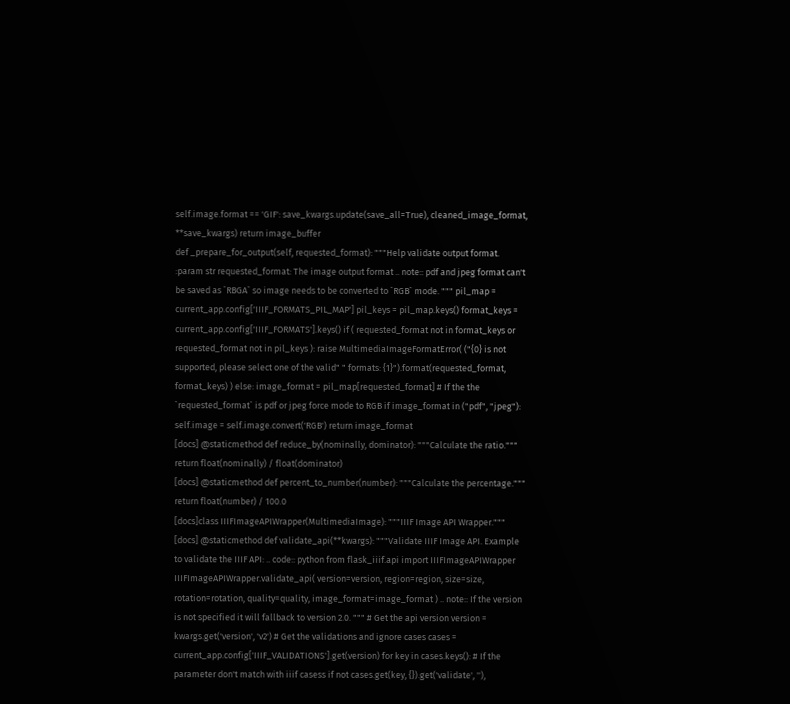self.image.format == 'GIF': save_kwargs.update(save_all=True), cleaned_image_format, **save_kwargs) return image_buffer
def _prepare_for_output(self, requested_format): """Help validate output format. :param str requested_format: The image output format .. note:: pdf and jpeg format can't be saved as `RBGA` so image needs to be converted to `RGB` mode. """ pil_map = current_app.config['IIIF_FORMATS_PIL_MAP'] pil_keys = pil_map.keys() format_keys = current_app.config['IIIF_FORMATS'].keys() if ( requested_format not in format_keys or requested_format not in pil_keys ): raise MultimediaImageFormatError( ("{0} is not supported, please select one of the valid" " formats: {1}").format(requested_format, format_keys) ) else: image_format = pil_map[requested_format] # If the the `requested_format` is pdf or jpeg force mode to RGB if image_format in ("pdf", "jpeg"): self.image = self.image.convert('RGB') return image_format
[docs] @staticmethod def reduce_by(nominally, dominator): """Calculate the ratio.""" return float(nominally) / float(dominator)
[docs] @staticmethod def percent_to_number(number): """Calculate the percentage.""" return float(number) / 100.0
[docs]class IIIFImageAPIWrapper(MultimediaImage): """IIIF Image API Wrapper."""
[docs] @staticmethod def validate_api(**kwargs): """Validate IIIF Image API. Example to validate the IIIF API: .. code:: python from flask_iiif.api import IIIFImageAPIWrapper IIIFImageAPIWrapper.validate_api( version=version, region=region, size=size, rotation=rotation, quality=quality, image_format=image_format ) .. note:: If the version is not specified it will fallback to version 2.0. """ # Get the api version version = kwargs.get('version', 'v2') # Get the validations and ignore cases cases = current_app.config['IIIF_VALIDATIONS'].get(version) for key in cases.keys(): # If the parameter don't match with iiif casess if not cases.get(key, {}).get('validate', ''),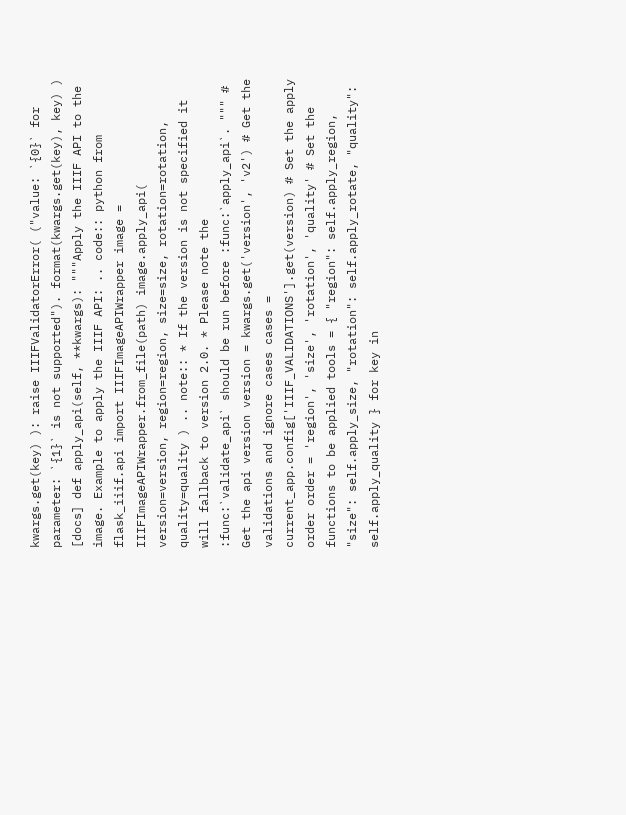kwargs.get(key) ): raise IIIFValidatorError( ("value: `{0}` for parameter: `{1}` is not supported"). format(kwargs.get(key), key) )
[docs] def apply_api(self, **kwargs): """Apply the IIIF API to the image. Example to apply the IIIF API: .. code:: python from flask_iiif.api import IIIFImageAPIWrapper image = IIIFImageAPIWrapper.from_file(path) image.apply_api( version=version, region=region, size=size, rotation=rotation, quality=quality ) .. note:: * If the version is not specified it will fallback to version 2.0. * Please note the :func:`validate_api` should be run before :func:`apply_api`. """ # Get the api version version = kwargs.get('version', 'v2') # Get the validations and ignore cases cases = current_app.config['IIIF_VALIDATIONS'].get(version) # Set the apply order order = 'region', 'size', 'rotation', 'quality' # Set the functions to be applied tools = { "region": self.apply_region, "size": self.apply_size, "rotation": self.apply_rotate, "quality": self.apply_quality } for key in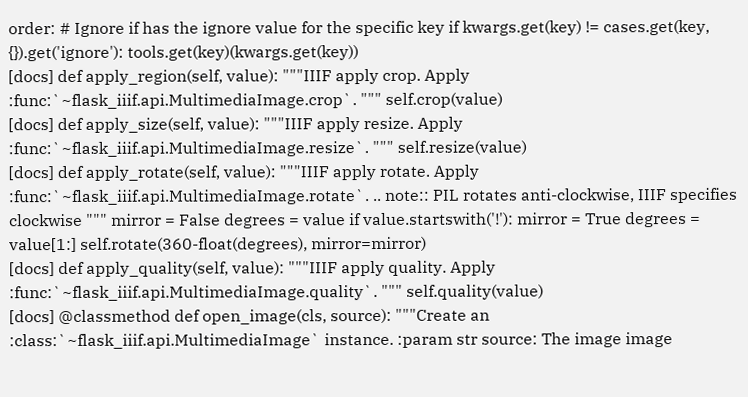order: # Ignore if has the ignore value for the specific key if kwargs.get(key) != cases.get(key, {}).get('ignore'): tools.get(key)(kwargs.get(key))
[docs] def apply_region(self, value): """IIIF apply crop. Apply :func:`~flask_iiif.api.MultimediaImage.crop`. """ self.crop(value)
[docs] def apply_size(self, value): """IIIF apply resize. Apply :func:`~flask_iiif.api.MultimediaImage.resize`. """ self.resize(value)
[docs] def apply_rotate(self, value): """IIIF apply rotate. Apply :func:`~flask_iiif.api.MultimediaImage.rotate`. .. note:: PIL rotates anti-clockwise, IIIF specifies clockwise """ mirror = False degrees = value if value.startswith('!'): mirror = True degrees = value[1:] self.rotate(360-float(degrees), mirror=mirror)
[docs] def apply_quality(self, value): """IIIF apply quality. Apply :func:`~flask_iiif.api.MultimediaImage.quality`. """ self.quality(value)
[docs] @classmethod def open_image(cls, source): """Create an :class:`~flask_iiif.api.MultimediaImage` instance. :param str source: The image image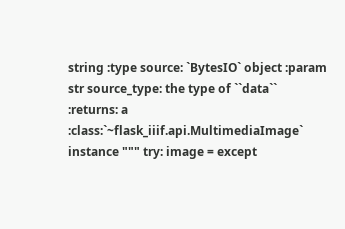string :type source: `BytesIO` object :param str source_type: the type of ``data`` :returns: a :class:`~flask_iiif.api.MultimediaImage` instance """ try: image = except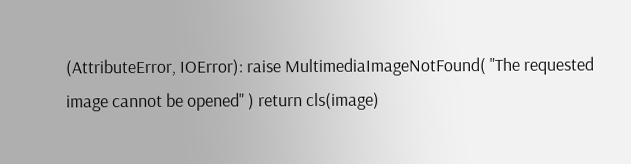(AttributeError, IOError): raise MultimediaImageNotFound( "The requested image cannot be opened" ) return cls(image)